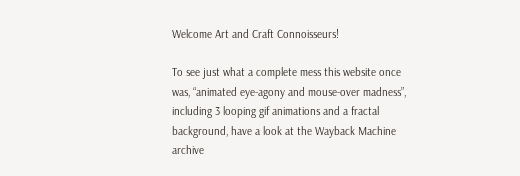Welcome Art and Craft Connoisseurs!

To see just what a complete mess this website once was, “animated eye-agony and mouse-over madness”, including 3 looping gif animations and a fractal background, have a look at the Wayback Machine archive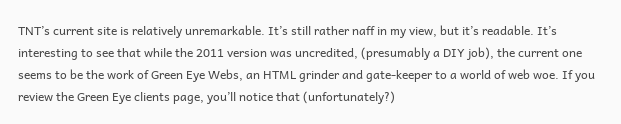TNT’s current site is relatively unremarkable. It’s still rather naff in my view, but it’s readable. It’s interesting to see that while the 2011 version was uncredited, (presumably a DIY job), the current one seems to be the work of Green Eye Webs, an HTML grinder and gate-keeper to a world of web woe. If you review the Green Eye clients page, you’ll notice that (unfortunately?)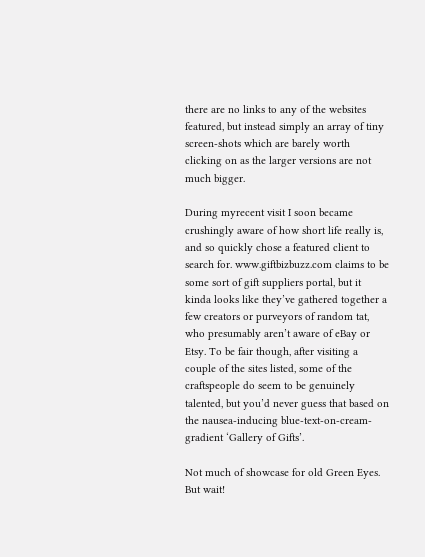there are no links to any of the websites featured, but instead simply an array of tiny screen-shots which are barely worth clicking on as the larger versions are not much bigger.

During myrecent visit I soon became crushingly aware of how short life really is, and so quickly chose a featured client to search for. www.giftbizbuzz.com claims to be some sort of gift suppliers portal, but it kinda looks like they’ve gathered together a few creators or purveyors of random tat, who presumably aren’t aware of eBay or Etsy. To be fair though, after visiting a couple of the sites listed, some of the craftspeople do seem to be genuinely talented, but you’d never guess that based on the nausea-inducing blue-text-on-cream-gradient ‘Gallery of Gifts’.

Not much of showcase for old Green Eyes. But wait!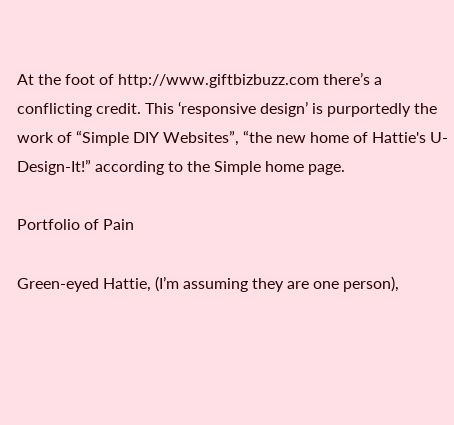At the foot of http://www.giftbizbuzz.com there’s a conflicting credit. This ‘responsive design’ is purportedly the work of “Simple DIY Websites”, “the new home of Hattie's U-Design-It!” according to the Simple home page.

Portfolio of Pain

Green-eyed Hattie, (I’m assuming they are one person),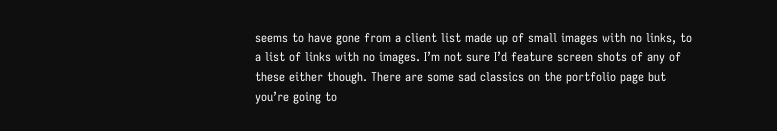seems to have gone from a client list made up of small images with no links, to a list of links with no images. I’m not sure I’d feature screen shots of any of these either though. There are some sad classics on the portfolio page but you’re going to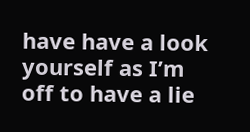have have a look yourself as I’m off to have a lie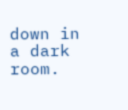down in a dark room.